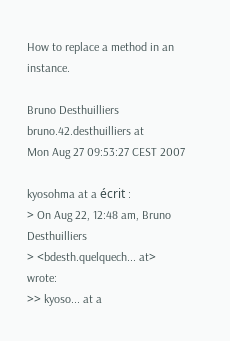How to replace a method in an instance.

Bruno Desthuilliers bruno.42.desthuilliers at
Mon Aug 27 09:53:27 CEST 2007

kyosohma at a écrit :
> On Aug 22, 12:48 am, Bruno Desthuilliers
> <bdesth.quelquech... at> wrote:
>> kyoso... at a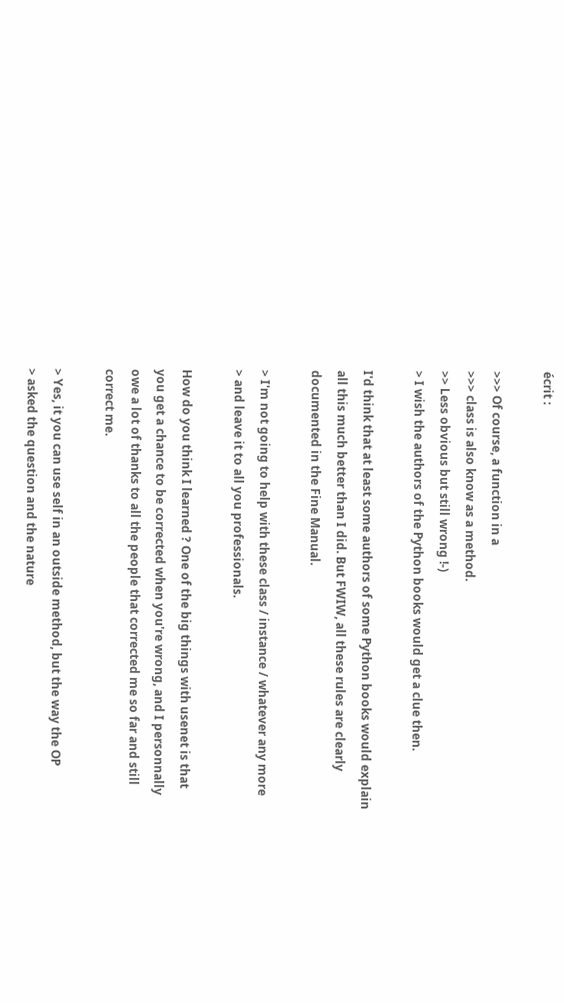écrit :

>>> Of course, a function in a
>>> class is also know as a method.
>> Less obvious but still wrong !-)
> I wish the authors of the Python books would get a clue then.

I'd think that at least some authors of some Python books would explain
all this much better than I did. But FWIW, all these rules are clearly
documented in the Fine Manual.

> I'm not going to help with these class / instance / whatever any more
> and leave it to all you professionals.

How do you think I learned ? One of the big things with usenet is that
you get a chance to be corrected when you're wrong, and I personnally
owe a lot of thanks to all the people that corrected me so far and still
correct me.

> Yes, it you can use self in an outside method, but the way the OP
> asked the question and the nature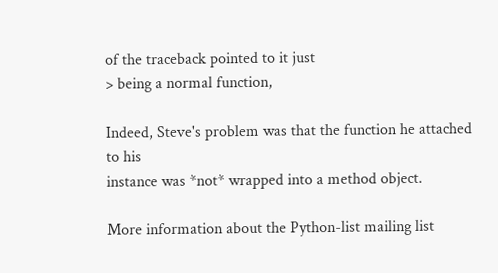of the traceback pointed to it just
> being a normal function,

Indeed, Steve's problem was that the function he attached to his
instance was *not* wrapped into a method object.

More information about the Python-list mailing list